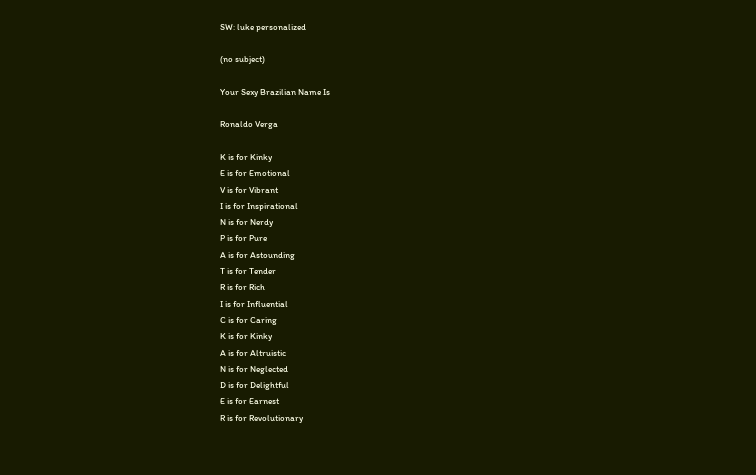SW: luke personalized

(no subject)

Your Sexy Brazilian Name Is

Ronaldo Verga

K is for Kinky
E is for Emotional
V is for Vibrant
I is for Inspirational
N is for Nerdy
P is for Pure
A is for Astounding
T is for Tender
R is for Rich
I is for Influential
C is for Caring
K is for Kinky
A is for Altruistic
N is for Neglected
D is for Delightful
E is for Earnest
R is for Revolutionary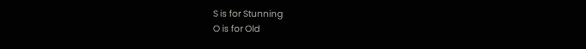S is for Stunning
O is for Old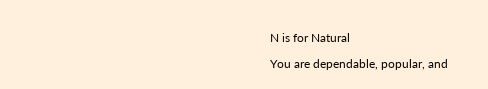N is for Natural

You are dependable, popular, and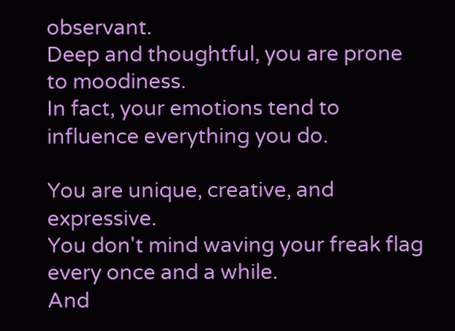observant.
Deep and thoughtful, you are prone to moodiness.
In fact, your emotions tend to influence everything you do.

You are unique, creative, and expressive.
You don't mind waving your freak flag every once and a while.
And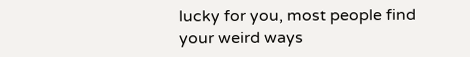lucky for you, most people find your weird ways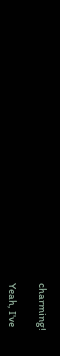charming!

Yeah, I've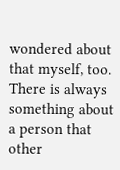wondered about that myself, too. There is always something about a person that other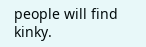people will find kinky.